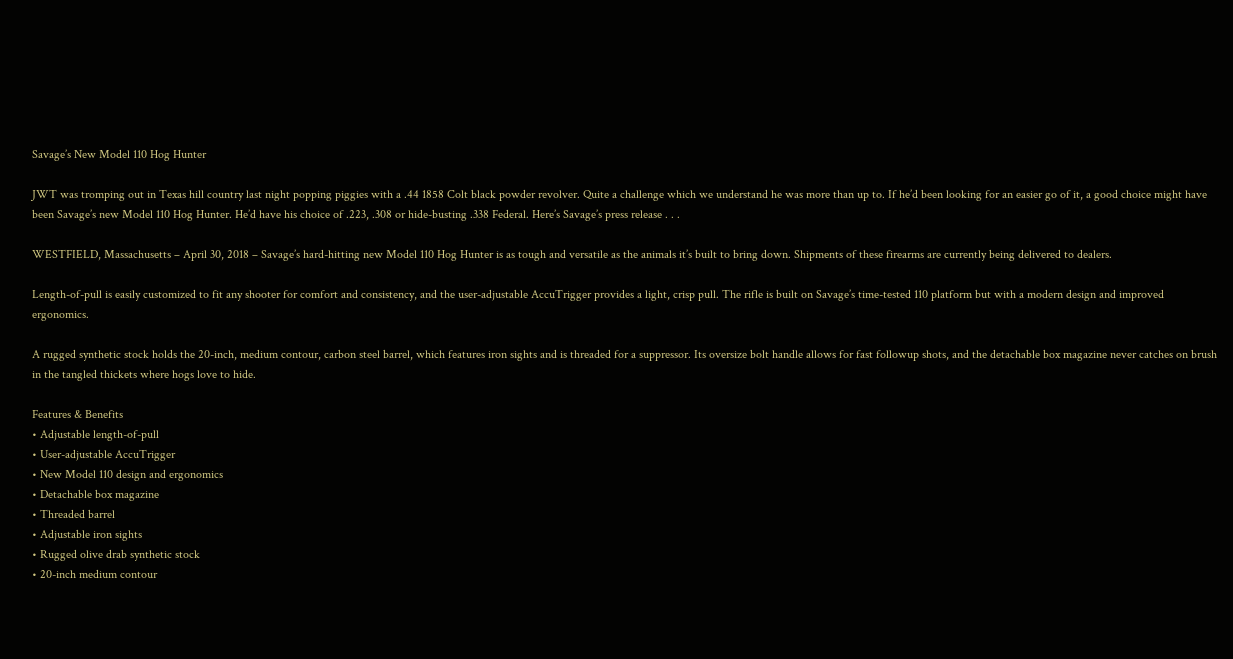Savage’s New Model 110 Hog Hunter

JWT was tromping out in Texas hill country last night popping piggies with a .44 1858 Colt black powder revolver. Quite a challenge which we understand he was more than up to. If he’d been looking for an easier go of it, a good choice might have been Savage’s new Model 110 Hog Hunter. He’d have his choice of .223, .308 or hide-busting .338 Federal. Here’s Savage’s press release . . .

WESTFIELD, Massachusetts – April 30, 2018 – Savage’s hard-hitting new Model 110 Hog Hunter is as tough and versatile as the animals it’s built to bring down. Shipments of these firearms are currently being delivered to dealers.

Length-of-pull is easily customized to fit any shooter for comfort and consistency, and the user-adjustable AccuTrigger provides a light, crisp pull. The rifle is built on Savage’s time-tested 110 platform but with a modern design and improved ergonomics.

A rugged synthetic stock holds the 20-inch, medium contour, carbon steel barrel, which features iron sights and is threaded for a suppressor. Its oversize bolt handle allows for fast followup shots, and the detachable box magazine never catches on brush in the tangled thickets where hogs love to hide.

Features & Benefits
• Adjustable length-of-pull
• User-adjustable AccuTrigger
• New Model 110 design and ergonomics
• Detachable box magazine
• Threaded barrel
• Adjustable iron sights
• Rugged olive drab synthetic stock
• 20-inch medium contour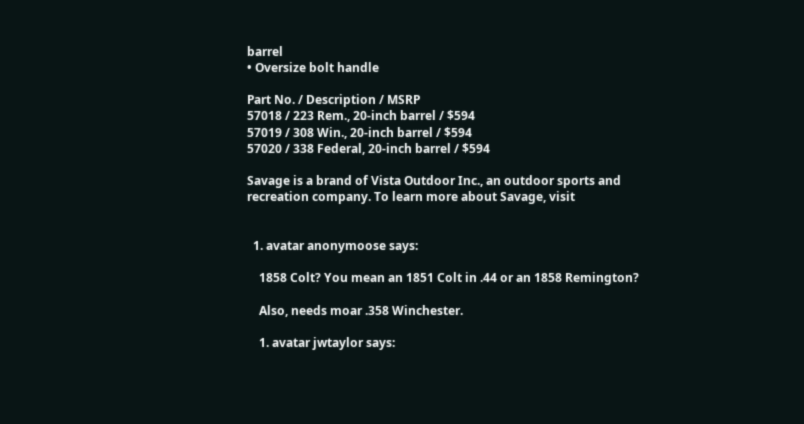barrel
• Oversize bolt handle

Part No. / Description / MSRP
57018 / 223 Rem., 20-inch barrel / $594
57019 / 308 Win., 20-inch barrel / $594
57020 / 338 Federal, 20-inch barrel / $594

Savage is a brand of Vista Outdoor Inc., an outdoor sports and recreation company. To learn more about Savage, visit


  1. avatar anonymoose says:

    1858 Colt? You mean an 1851 Colt in .44 or an 1858 Remington?

    Also, needs moar .358 Winchester.

    1. avatar jwtaylor says: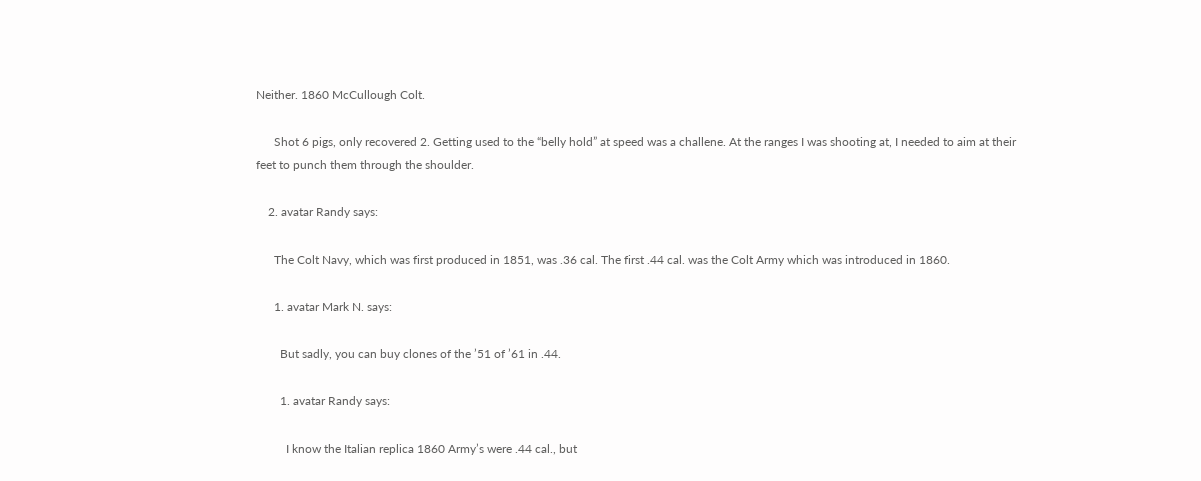Neither. 1860 McCullough Colt.

      Shot 6 pigs, only recovered 2. Getting used to the “belly hold” at speed was a challene. At the ranges I was shooting at, I needed to aim at their feet to punch them through the shoulder.

    2. avatar Randy says:

      The Colt Navy, which was first produced in 1851, was .36 cal. The first .44 cal. was the Colt Army which was introduced in 1860.

      1. avatar Mark N. says:

        But sadly, you can buy clones of the ’51 of ’61 in .44.

        1. avatar Randy says:

          I know the Italian replica 1860 Army’s were .44 cal., but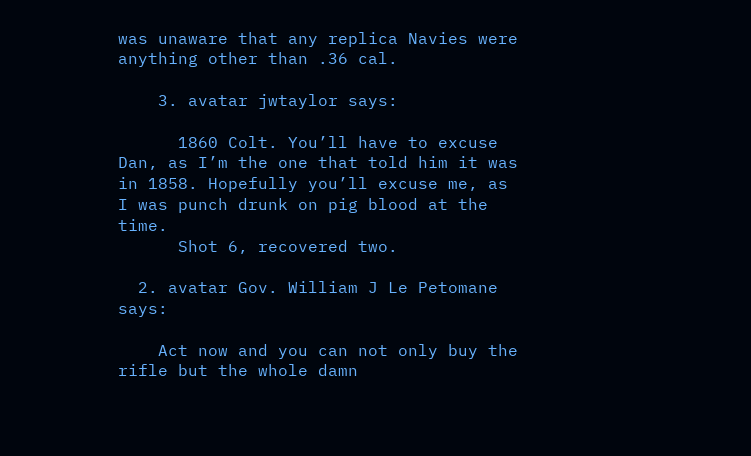was unaware that any replica Navies were anything other than .36 cal.

    3. avatar jwtaylor says:

      1860 Colt. You’ll have to excuse Dan, as I’m the one that told him it was in 1858. Hopefully you’ll excuse me, as I was punch drunk on pig blood at the time.
      Shot 6, recovered two.

  2. avatar Gov. William J Le Petomane says:

    Act now and you can not only buy the rifle but the whole damn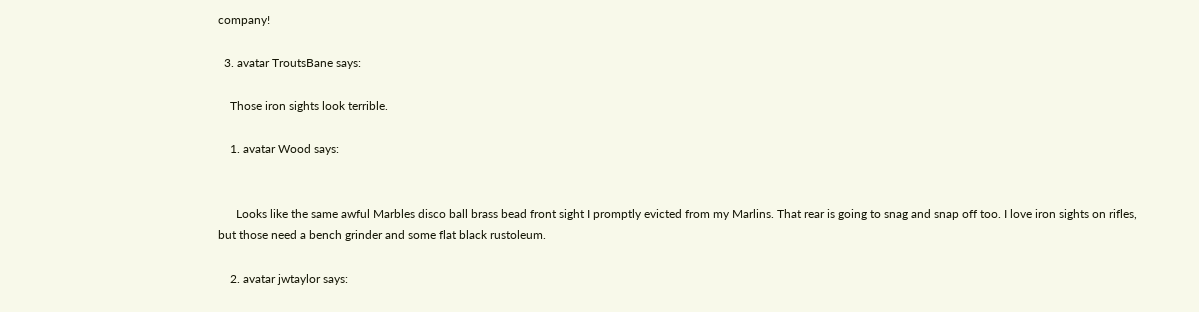company!

  3. avatar TroutsBane says:

    Those iron sights look terrible.

    1. avatar Wood says:


      Looks like the same awful Marbles disco ball brass bead front sight I promptly evicted from my Marlins. That rear is going to snag and snap off too. I love iron sights on rifles, but those need a bench grinder and some flat black rustoleum.

    2. avatar jwtaylor says: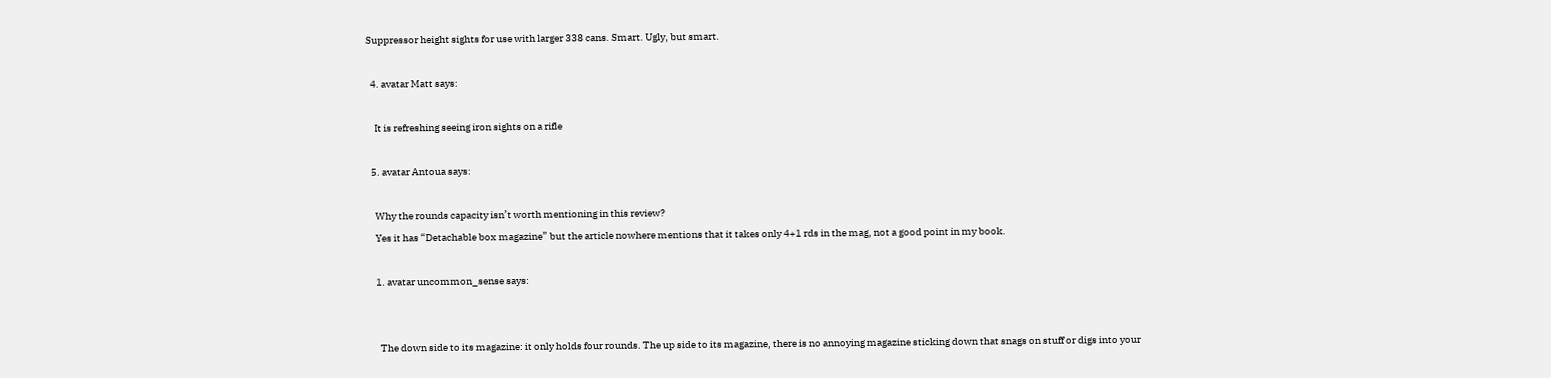Suppressor height sights for use with larger 338 cans. Smart. Ugly, but smart.

  4. avatar Matt says:

    It is refreshing seeing iron sights on a rifle

  5. avatar Antoua says:

    Why the rounds capacity isn’t worth mentioning in this review?
    Yes it has “Detachable box magazine” but the article nowhere mentions that it takes only 4+1 rds in the mag, not a good point in my book.

    1. avatar uncommon_sense says:


      The down side to its magazine: it only holds four rounds. The up side to its magazine, there is no annoying magazine sticking down that snags on stuff or digs into your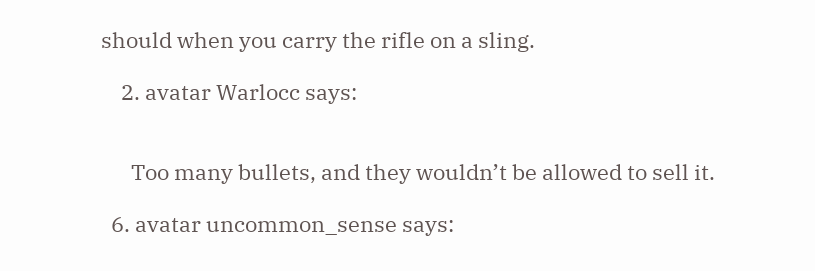should when you carry the rifle on a sling.

    2. avatar Warlocc says:


      Too many bullets, and they wouldn’t be allowed to sell it.

  6. avatar uncommon_sense says: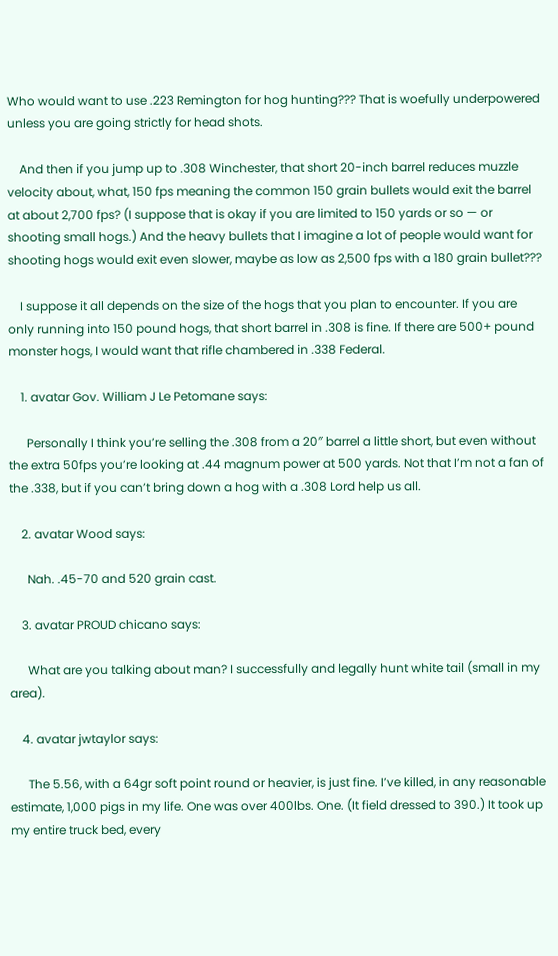Who would want to use .223 Remington for hog hunting??? That is woefully underpowered unless you are going strictly for head shots.

    And then if you jump up to .308 Winchester, that short 20-inch barrel reduces muzzle velocity about, what, 150 fps meaning the common 150 grain bullets would exit the barrel at about 2,700 fps? (I suppose that is okay if you are limited to 150 yards or so — or shooting small hogs.) And the heavy bullets that I imagine a lot of people would want for shooting hogs would exit even slower, maybe as low as 2,500 fps with a 180 grain bullet???

    I suppose it all depends on the size of the hogs that you plan to encounter. If you are only running into 150 pound hogs, that short barrel in .308 is fine. If there are 500+ pound monster hogs, I would want that rifle chambered in .338 Federal.

    1. avatar Gov. William J Le Petomane says:

      Personally I think you’re selling the .308 from a 20″ barrel a little short, but even without the extra 50fps you’re looking at .44 magnum power at 500 yards. Not that I’m not a fan of the .338, but if you can’t bring down a hog with a .308 Lord help us all.

    2. avatar Wood says:

      Nah. .45-70 and 520 grain cast.

    3. avatar PROUD chicano says:

      What are you talking about man? I successfully and legally hunt white tail (small in my area).

    4. avatar jwtaylor says:

      The 5.56, with a 64gr soft point round or heavier, is just fine. I’ve killed, in any reasonable estimate, 1,000 pigs in my life. One was over 400lbs. One. (It field dressed to 390.) It took up my entire truck bed, every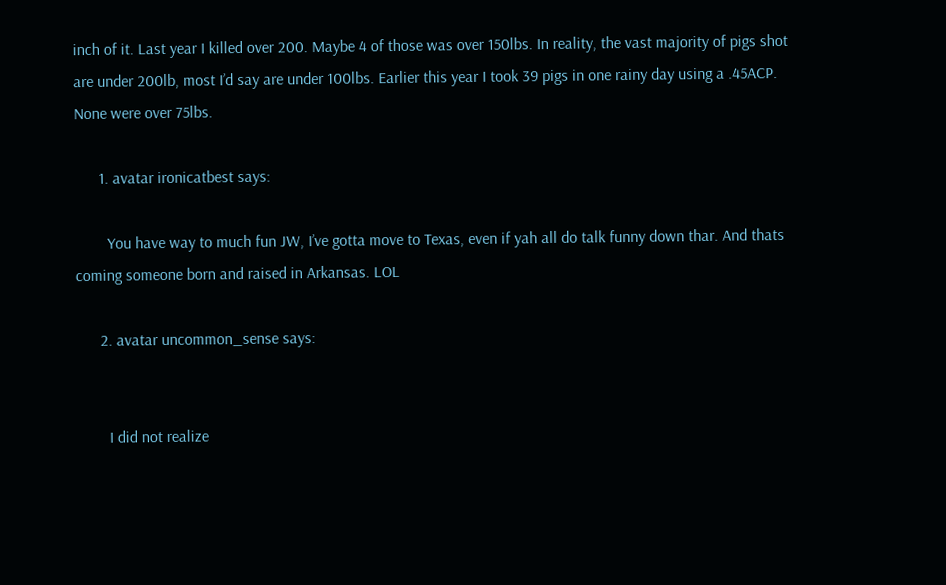inch of it. Last year I killed over 200. Maybe 4 of those was over 150lbs. In reality, the vast majority of pigs shot are under 200lb, most I’d say are under 100lbs. Earlier this year I took 39 pigs in one rainy day using a .45ACP. None were over 75lbs.

      1. avatar ironicatbest says:

        You have way to much fun JW, I’ve gotta move to Texas, even if yah all do talk funny down thar. And thats coming someone born and raised in Arkansas. LOL

      2. avatar uncommon_sense says:


        I did not realize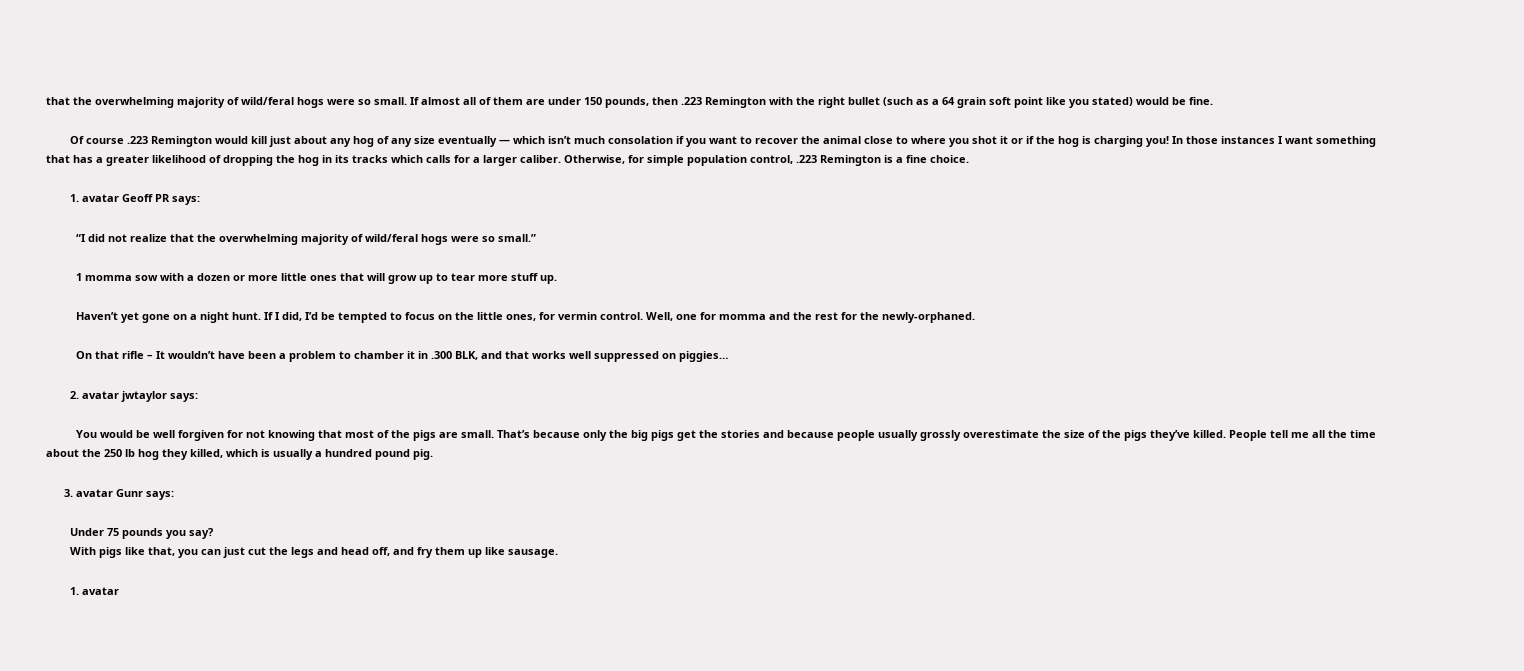that the overwhelming majority of wild/feral hogs were so small. If almost all of them are under 150 pounds, then .223 Remington with the right bullet (such as a 64 grain soft point like you stated) would be fine.

        Of course .223 Remington would kill just about any hog of any size eventually — which isn’t much consolation if you want to recover the animal close to where you shot it or if the hog is charging you! In those instances I want something that has a greater likelihood of dropping the hog in its tracks which calls for a larger caliber. Otherwise, for simple population control, .223 Remington is a fine choice.

        1. avatar Geoff PR says:

          “I did not realize that the overwhelming majority of wild/feral hogs were so small.”

          1 momma sow with a dozen or more little ones that will grow up to tear more stuff up.

          Haven’t yet gone on a night hunt. If I did, I’d be tempted to focus on the little ones, for vermin control. Well, one for momma and the rest for the newly-orphaned.

          On that rifle – It wouldn’t have been a problem to chamber it in .300 BLK, and that works well suppressed on piggies…

        2. avatar jwtaylor says:

          You would be well forgiven for not knowing that most of the pigs are small. That’s because only the big pigs get the stories and because people usually grossly overestimate the size of the pigs they’ve killed. People tell me all the time about the 250 lb hog they killed, which is usually a hundred pound pig.

      3. avatar Gunr says:

        Under 75 pounds you say?
        With pigs like that, you can just cut the legs and head off, and fry them up like sausage.

        1. avatar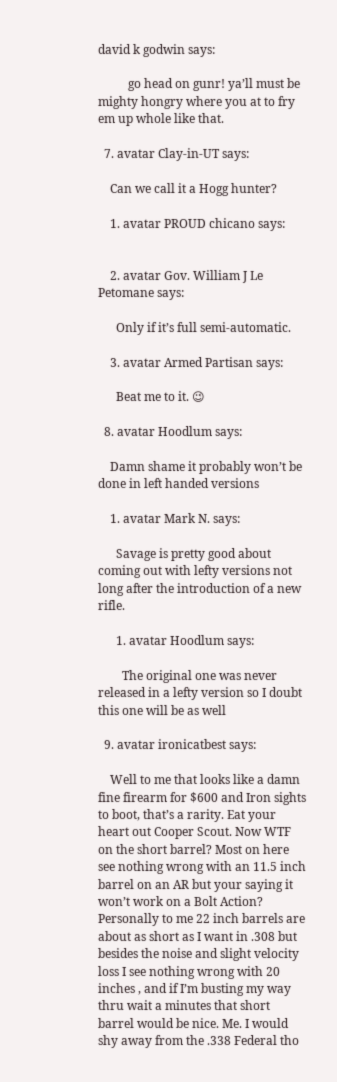david k godwin says:

          go head on gunr! ya’ll must be mighty hongry where you at to fry em up whole like that.

  7. avatar Clay-in-UT says:

    Can we call it a Hogg hunter?

    1. avatar PROUD chicano says:


    2. avatar Gov. William J Le Petomane says:

      Only if it’s full semi-automatic.

    3. avatar Armed Partisan says:

      Beat me to it. 😉

  8. avatar Hoodlum says:

    Damn shame it probably won’t be done in left handed versions

    1. avatar Mark N. says:

      Savage is pretty good about coming out with lefty versions not long after the introduction of a new rifle.

      1. avatar Hoodlum says:

        The original one was never released in a lefty version so I doubt this one will be as well

  9. avatar ironicatbest says:

    Well to me that looks like a damn fine firearm for $600 and Iron sights to boot, that’s a rarity. Eat your heart out Cooper Scout. Now WTF on the short barrel? Most on here see nothing wrong with an 11.5 inch barrel on an AR but your saying it won’t work on a Bolt Action? Personally to me 22 inch barrels are about as short as I want in .308 but besides the noise and slight velocity loss I see nothing wrong with 20 inches , and if I’m busting my way thru wait a minutes that short barrel would be nice. Me. I would shy away from the .338 Federal tho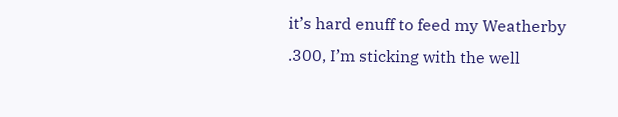it’s hard enuff to feed my Weatherby .300, I’m sticking with the well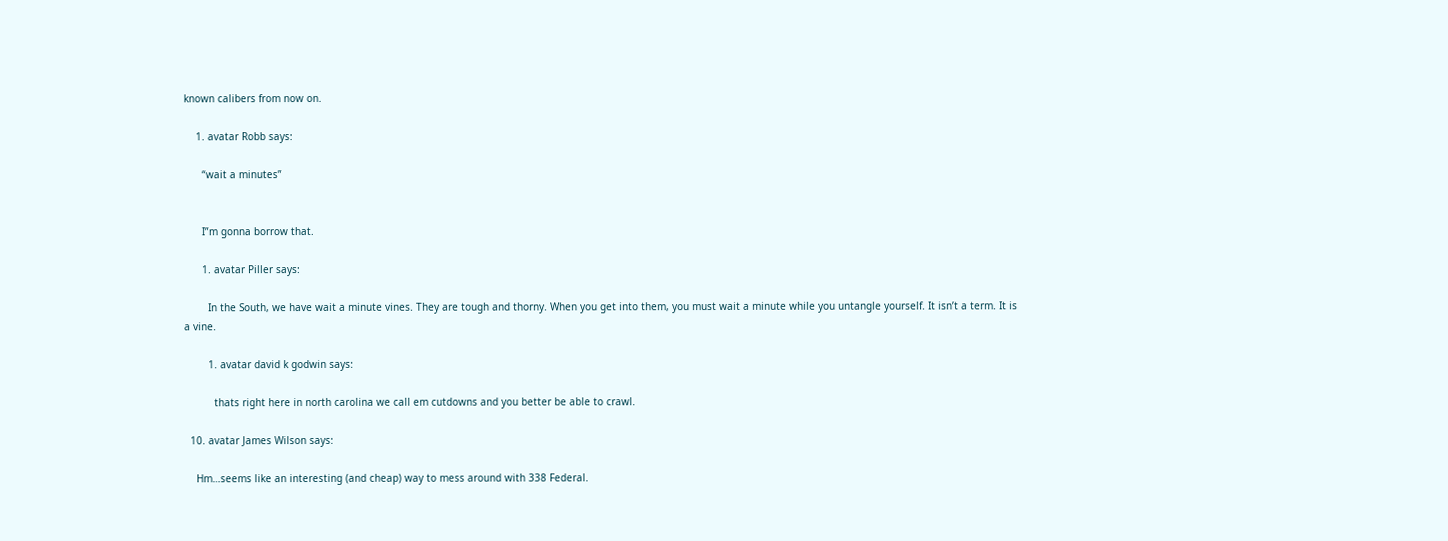known calibers from now on.

    1. avatar Robb says:

      “wait a minutes”


      I”m gonna borrow that.

      1. avatar Piller says:

        In the South, we have wait a minute vines. They are tough and thorny. When you get into them, you must wait a minute while you untangle yourself. It isn’t a term. It is a vine.

        1. avatar david k godwin says:

          thats right here in north carolina we call em cutdowns and you better be able to crawl.

  10. avatar James Wilson says:

    Hm…seems like an interesting (and cheap) way to mess around with 338 Federal.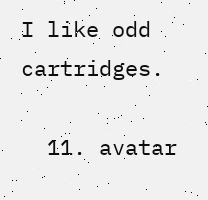I like odd cartridges.

  11. avatar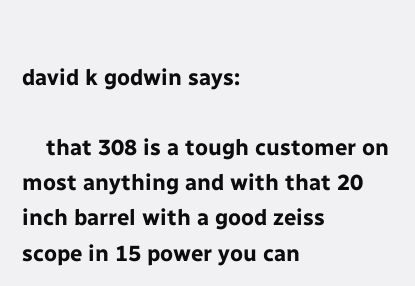david k godwin says:

    that 308 is a tough customer on most anything and with that 20 inch barrel with a good zeiss scope in 15 power you can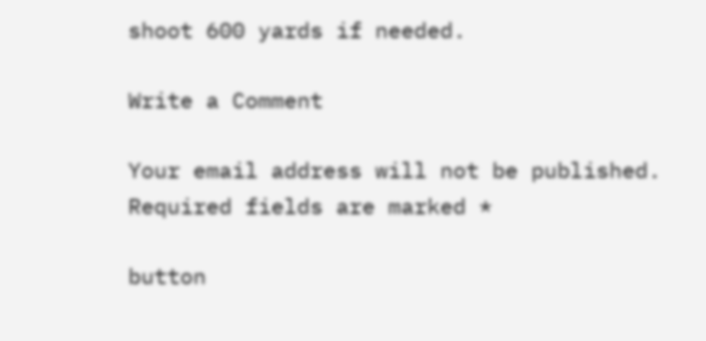shoot 600 yards if needed.

Write a Comment

Your email address will not be published. Required fields are marked *

button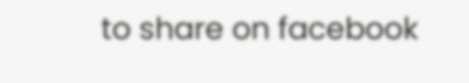to share on facebook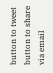button to tweet
button to share via email